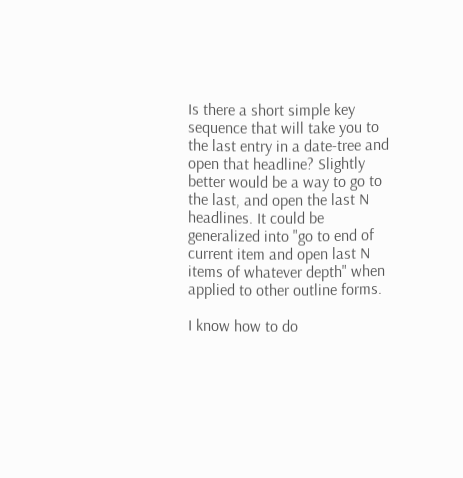Is there a short simple key sequence that will take you to the last entry in a date-tree and open that headline? Slightly better would be a way to go to the last, and open the last N headlines. It could be generalized into "go to end of current item and open last N items of whatever depth" when applied to other outline forms.

I know how to do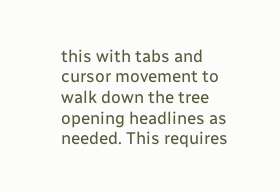this with tabs and cursor movement to walk down the tree opening headlines as needed. This requires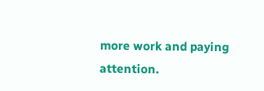more work and paying attention.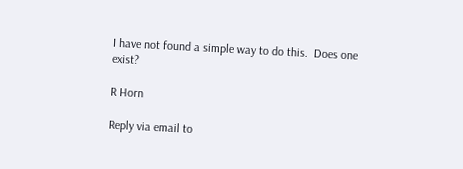I have not found a simple way to do this.  Does one exist?

R Horn

Reply via email to